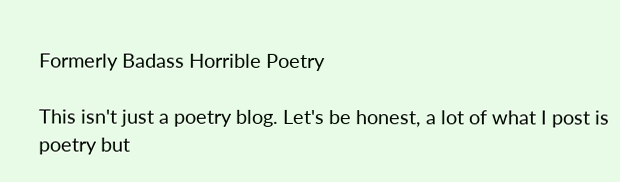Formerly Badass Horrible Poetry

This isn't just a poetry blog. Let's be honest, a lot of what I post is poetry but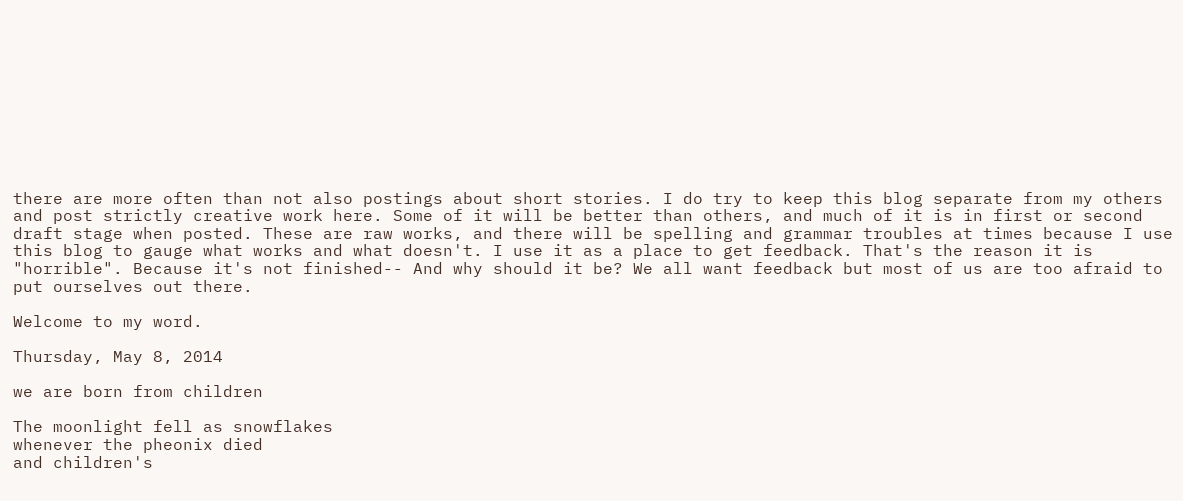there are more often than not also postings about short stories. I do try to keep this blog separate from my others and post strictly creative work here. Some of it will be better than others, and much of it is in first or second draft stage when posted. These are raw works, and there will be spelling and grammar troubles at times because I use this blog to gauge what works and what doesn't. I use it as a place to get feedback. That's the reason it is "horrible". Because it's not finished-- And why should it be? We all want feedback but most of us are too afraid to put ourselves out there.

Welcome to my word.

Thursday, May 8, 2014

we are born from children

The moonlight fell as snowflakes
whenever the pheonix died
and children's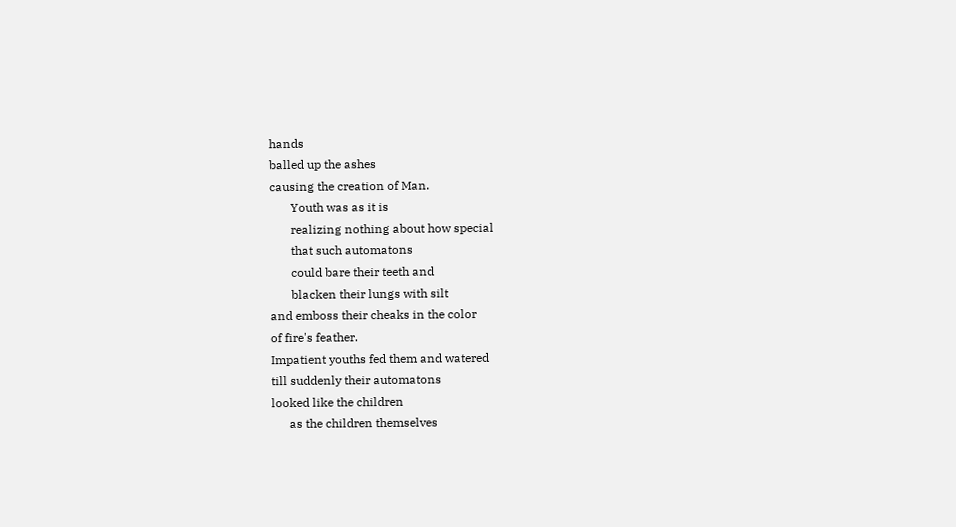hands
balled up the ashes
causing the creation of Man.
       Youth was as it is
       realizing nothing about how special
       that such automatons
       could bare their teeth and
       blacken their lungs with silt
and emboss their cheaks in the color
of fire's feather.
Impatient youths fed them and watered
till suddenly their automatons
looked like the children
      as the children themselves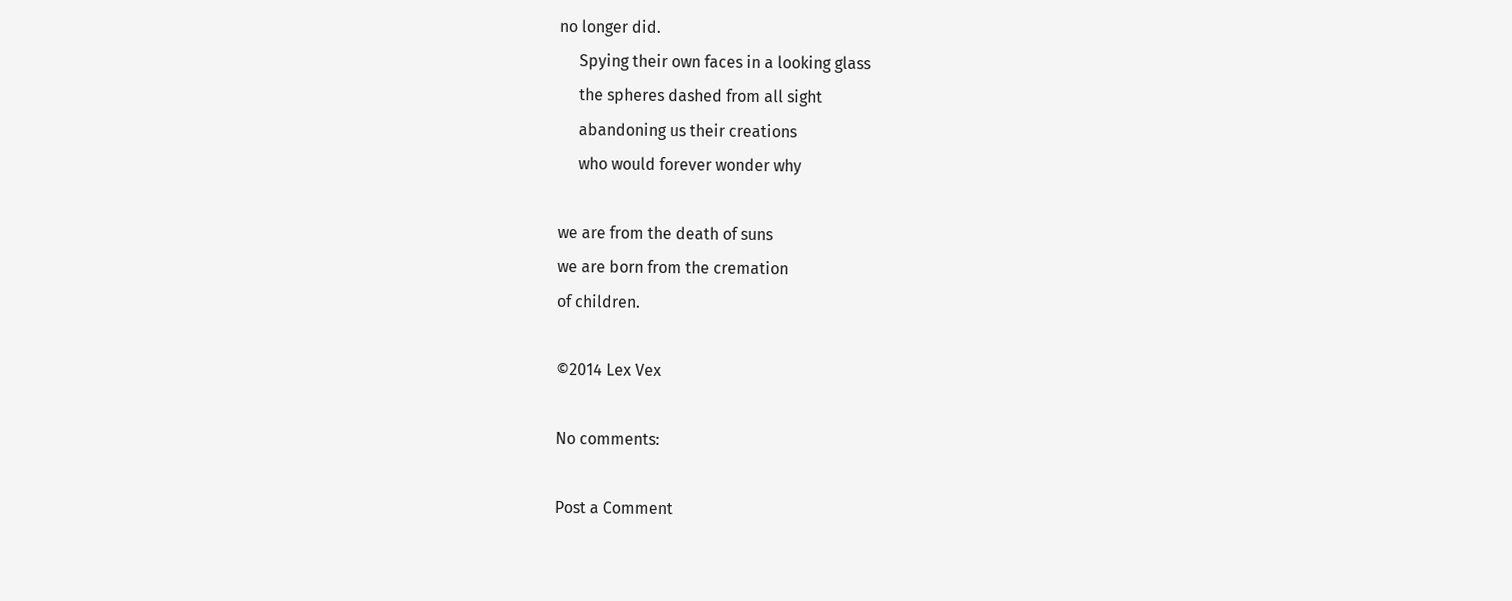no longer did.
     Spying their own faces in a looking glass
     the spheres dashed from all sight
     abandoning us their creations
     who would forever wonder why

we are from the death of suns
we are born from the cremation
of children.

©2014 Lex Vex

No comments:

Post a Comment